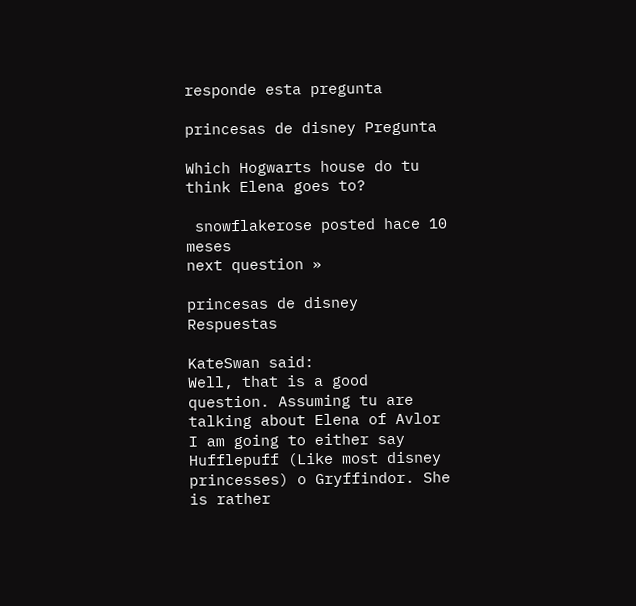responde esta pregunta

princesas de disney Pregunta

Which Hogwarts house do tu think Elena goes to?

 snowflakerose posted hace 10 meses
next question »

princesas de disney Respuestas

KateSwan said:
Well, that is a good question. Assuming tu are talking about Elena of Avlor I am going to either say Hufflepuff (Like most disney princesses) o Gryffindor. She is rather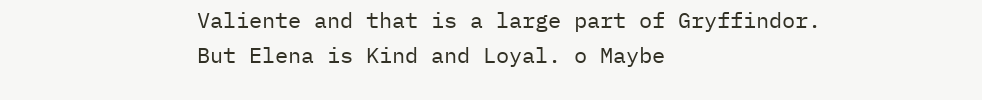Valiente and that is a large part of Gryffindor. But Elena is Kind and Loyal. o Maybe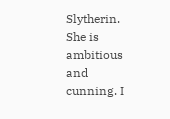Slytherin. She is ambitious and cunning. I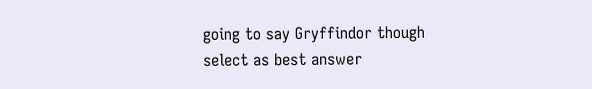going to say Gryffindor though
select as best answer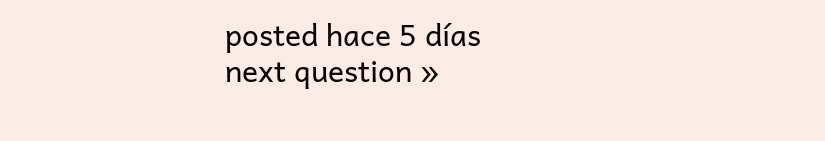posted hace 5 días
next question »